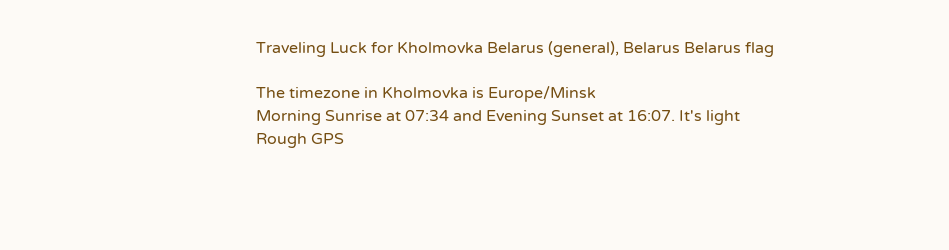Traveling Luck for Kholmovka Belarus (general), Belarus Belarus flag

The timezone in Kholmovka is Europe/Minsk
Morning Sunrise at 07:34 and Evening Sunset at 16:07. It's light
Rough GPS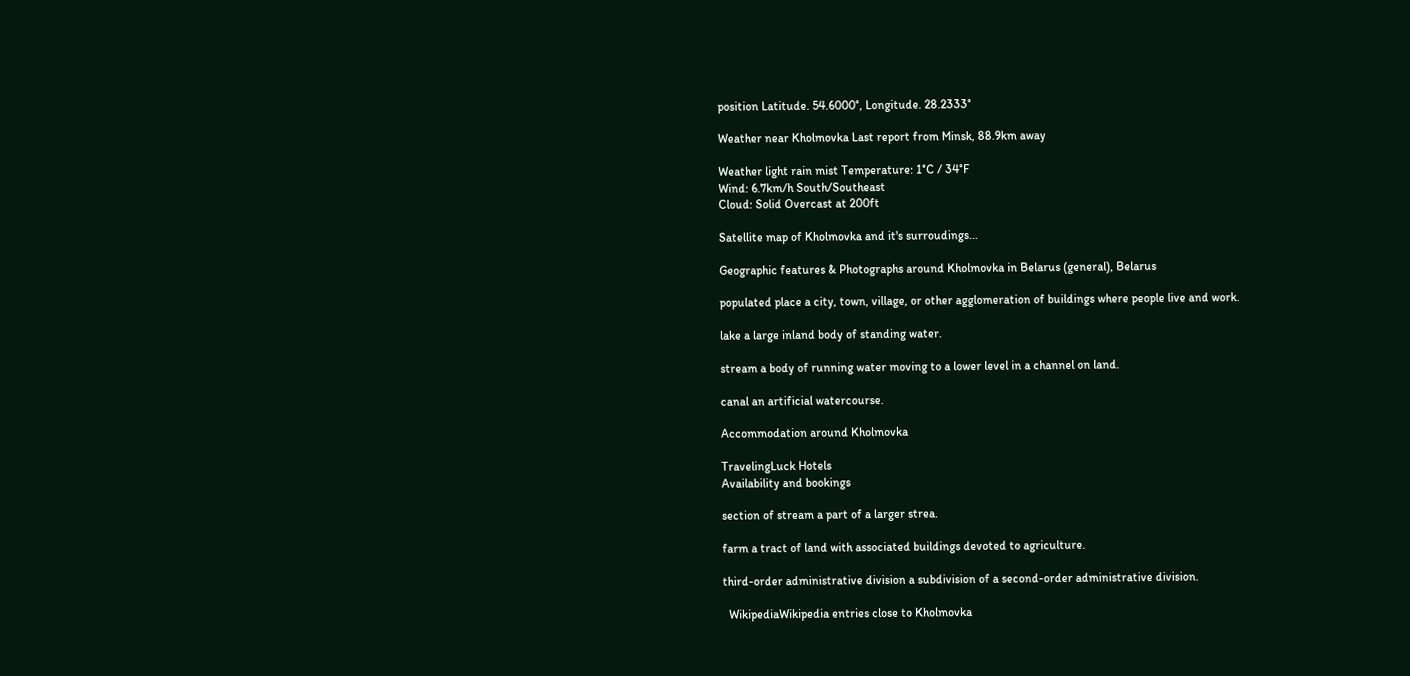position Latitude. 54.6000°, Longitude. 28.2333°

Weather near Kholmovka Last report from Minsk, 88.9km away

Weather light rain mist Temperature: 1°C / 34°F
Wind: 6.7km/h South/Southeast
Cloud: Solid Overcast at 200ft

Satellite map of Kholmovka and it's surroudings...

Geographic features & Photographs around Kholmovka in Belarus (general), Belarus

populated place a city, town, village, or other agglomeration of buildings where people live and work.

lake a large inland body of standing water.

stream a body of running water moving to a lower level in a channel on land.

canal an artificial watercourse.

Accommodation around Kholmovka

TravelingLuck Hotels
Availability and bookings

section of stream a part of a larger strea.

farm a tract of land with associated buildings devoted to agriculture.

third-order administrative division a subdivision of a second-order administrative division.

  WikipediaWikipedia entries close to Kholmovka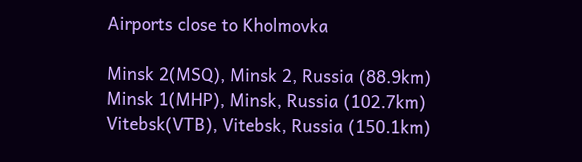Airports close to Kholmovka

Minsk 2(MSQ), Minsk 2, Russia (88.9km)
Minsk 1(MHP), Minsk, Russia (102.7km)
Vitebsk(VTB), Vitebsk, Russia (150.1km)